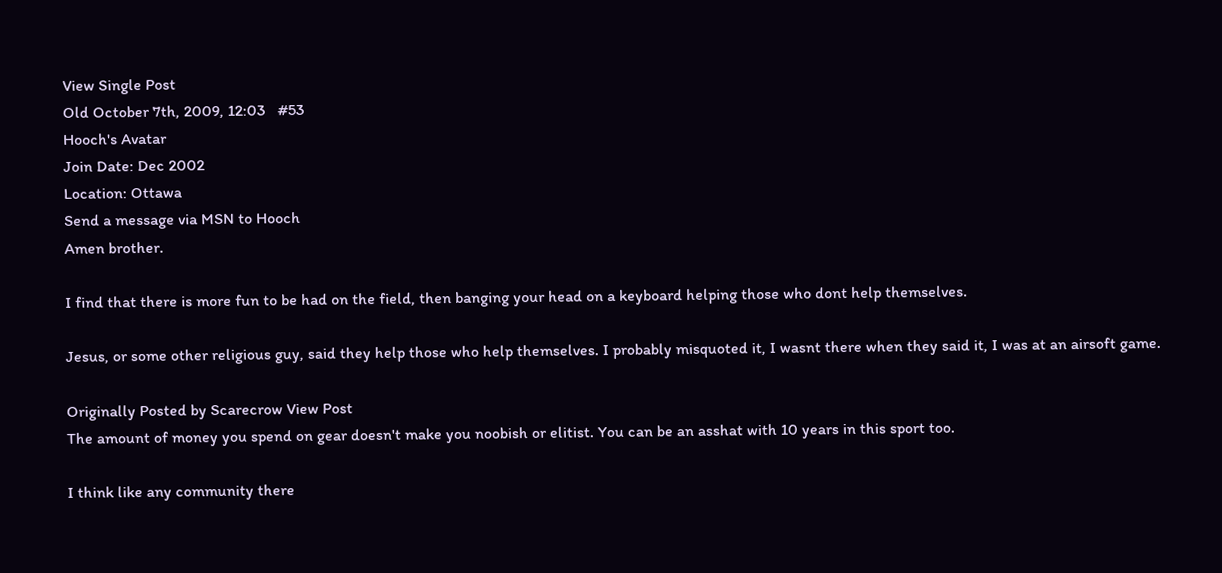View Single Post
Old October 7th, 2009, 12:03   #53
Hooch's Avatar
Join Date: Dec 2002
Location: Ottawa
Send a message via MSN to Hooch
Amen brother.

I find that there is more fun to be had on the field, then banging your head on a keyboard helping those who dont help themselves.

Jesus, or some other religious guy, said they help those who help themselves. I probably misquoted it, I wasnt there when they said it, I was at an airsoft game.

Originally Posted by Scarecrow View Post
The amount of money you spend on gear doesn't make you noobish or elitist. You can be an asshat with 10 years in this sport too.

I think like any community there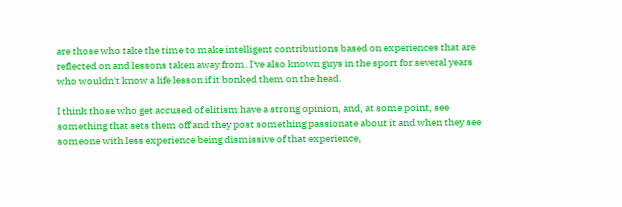are those who take the time to make intelligent contributions based on experiences that are reflected on and lessons taken away from. I've also known guys in the sport for several years who wouldn't know a life lesson if it bonked them on the head.

I think those who get accused of elitism have a strong opinion, and, at some point, see something that sets them off and they post something passionate about it and when they see someone with less experience being dismissive of that experience,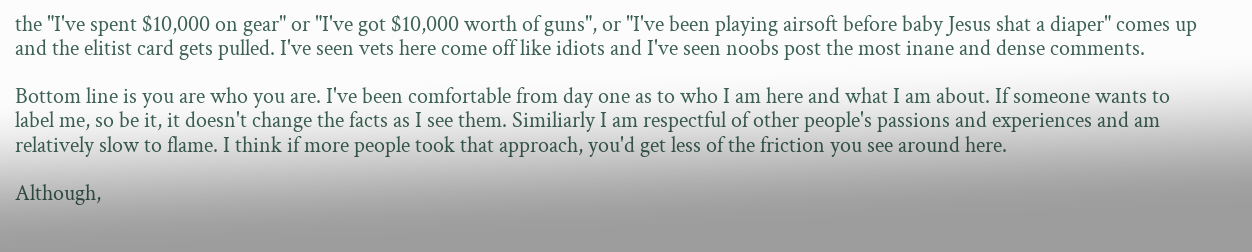the "I've spent $10,000 on gear" or "I've got $10,000 worth of guns", or "I've been playing airsoft before baby Jesus shat a diaper" comes up and the elitist card gets pulled. I've seen vets here come off like idiots and I've seen noobs post the most inane and dense comments.

Bottom line is you are who you are. I've been comfortable from day one as to who I am here and what I am about. If someone wants to label me, so be it, it doesn't change the facts as I see them. Similiarly I am respectful of other people's passions and experiences and am relatively slow to flame. I think if more people took that approach, you'd get less of the friction you see around here.

Although,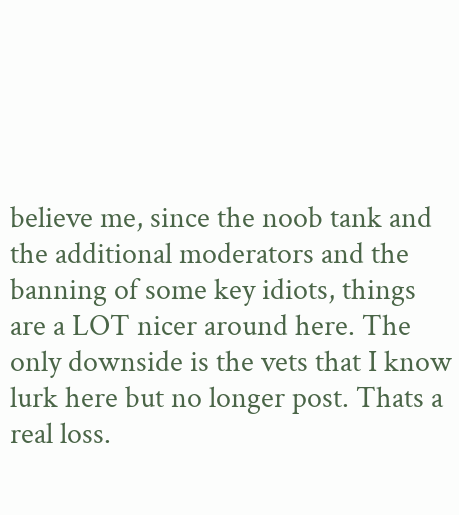believe me, since the noob tank and the additional moderators and the banning of some key idiots, things are a LOT nicer around here. The only downside is the vets that I know lurk here but no longer post. Thats a real loss.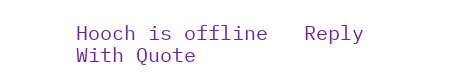Hooch is offline   Reply With Quote